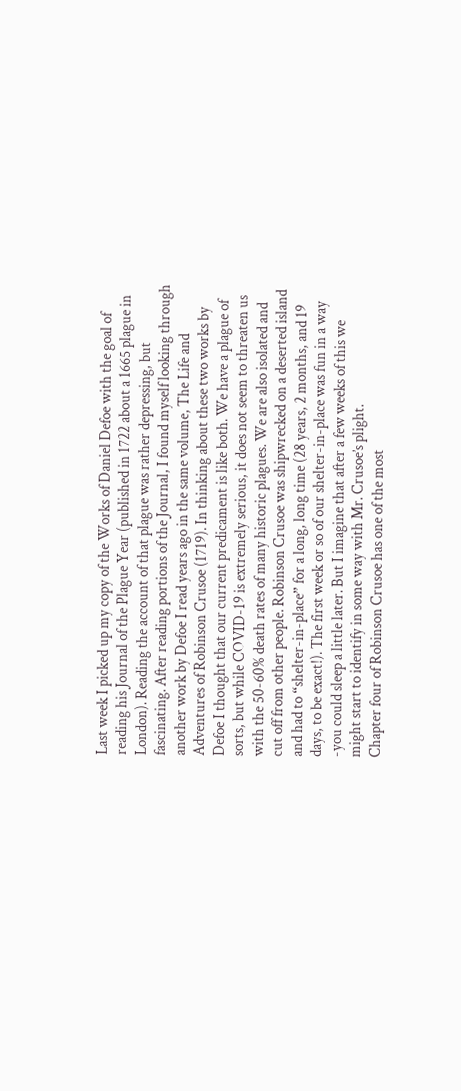Last week I picked up my copy of the Works of Daniel Defoe with the goal of reading his Journal of the Plague Year (published in 1722 about a 1665 plague in London). Reading the account of that plague was rather depressing, but fascinating. After reading portions of the Journal, I found myself looking through another work by Defoe I read years ago in the same volume, The Life and Adventures of Robinson Crusoe (1719). In thinking about these two works by Defoe I thought that our current predicament is like both. We have a plague of sorts, but while COVID-19 is extremely serious, it does not seem to threaten us with the 50-60% death rates of many historic plagues. We are also isolated and cut off from other people. Robinson Crusoe was shipwrecked on a deserted island and had to “shelter-in-place” for a long, long time (28 years, 2 months, and 19 days, to be exact!). The first week or so of our shelter-in-place was fun in a way -you could sleep a little later. But I imagine that after a few weeks of this we might start to identify in some way with Mr. Crusoe’s plight.
Chapter four of Robinson Crusoe has one of the most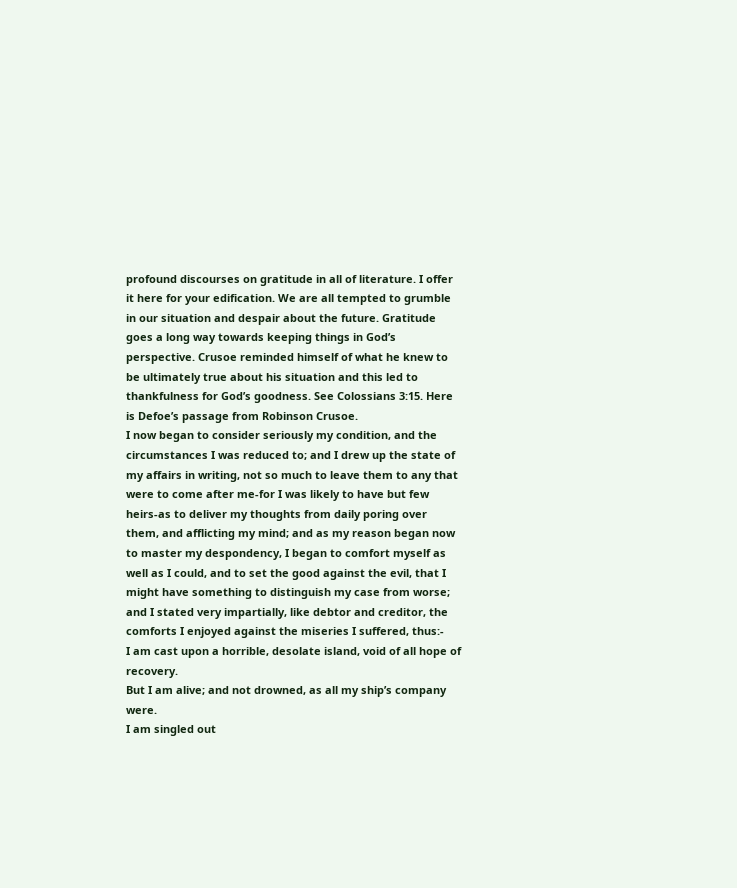profound discourses on gratitude in all of literature. I offer it here for your edification. We are all tempted to grumble in our situation and despair about the future. Gratitude goes a long way towards keeping things in God’s perspective. Crusoe reminded himself of what he knew to be ultimately true about his situation and this led to thankfulness for God’s goodness. See Colossians 3:15. Here is Defoe’s passage from Robinson Crusoe.
I now began to consider seriously my condition, and the circumstances I was reduced to; and I drew up the state of my affairs in writing, not so much to leave them to any that were to come after me-for I was likely to have but few heirs-as to deliver my thoughts from daily poring over them, and afflicting my mind; and as my reason began now to master my despondency, I began to comfort myself as well as I could, and to set the good against the evil, that I might have something to distinguish my case from worse; and I stated very impartially, like debtor and creditor, the comforts I enjoyed against the miseries I suffered, thus:-
I am cast upon a horrible, desolate island, void of all hope of recovery.
But I am alive; and not drowned, as all my ship’s company were.
I am singled out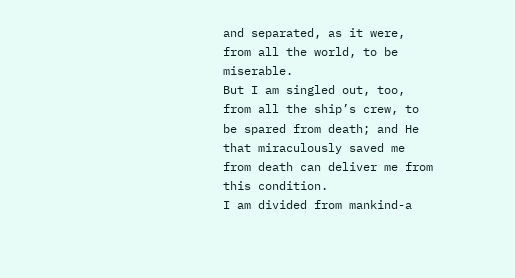and separated, as it were, from all the world, to be miserable.
But I am singled out, too, from all the ship’s crew, to be spared from death; and He that miraculously saved me from death can deliver me from this condition.
I am divided from mankind-a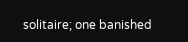solitaire; one banished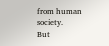from human society.
But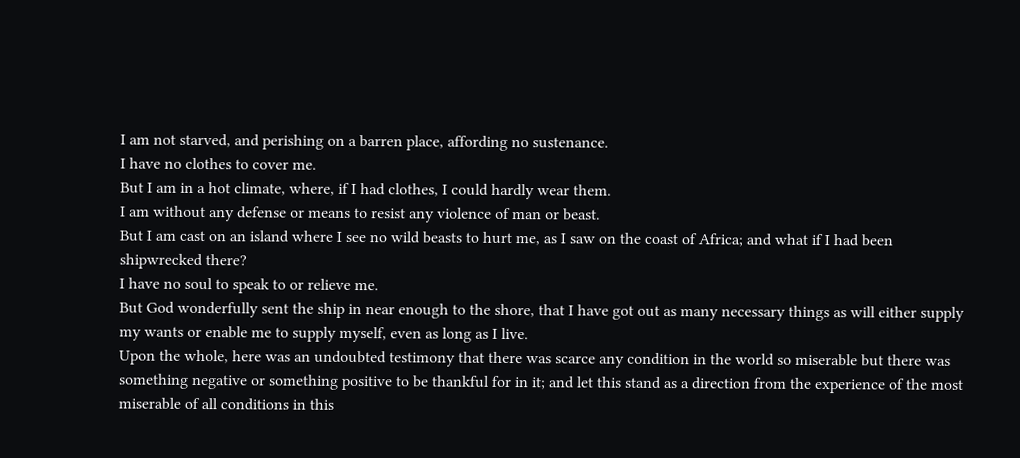I am not starved, and perishing on a barren place, affording no sustenance.
I have no clothes to cover me.
But I am in a hot climate, where, if I had clothes, I could hardly wear them.
I am without any defense or means to resist any violence of man or beast.
But I am cast on an island where I see no wild beasts to hurt me, as I saw on the coast of Africa; and what if I had been shipwrecked there?
I have no soul to speak to or relieve me.
But God wonderfully sent the ship in near enough to the shore, that I have got out as many necessary things as will either supply my wants or enable me to supply myself, even as long as I live.
Upon the whole, here was an undoubted testimony that there was scarce any condition in the world so miserable but there was something negative or something positive to be thankful for in it; and let this stand as a direction from the experience of the most miserable of all conditions in this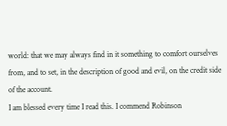world: that we may always find in it something to comfort ourselves from, and to set, in the description of good and evil, on the credit side of the account.
I am blessed every time I read this. I commend Robinson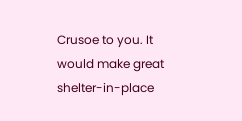Crusoe to you. It would make great shelter-in-place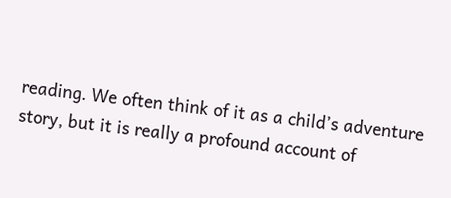reading. We often think of it as a child’s adventure story, but it is really a profound account of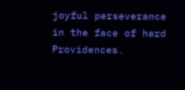joyful perseverance in the face of hard Providences.